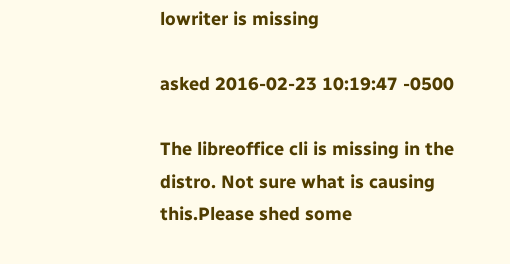lowriter is missing

asked 2016-02-23 10:19:47 -0500

The libreoffice cli is missing in the distro. Not sure what is causing this.Please shed some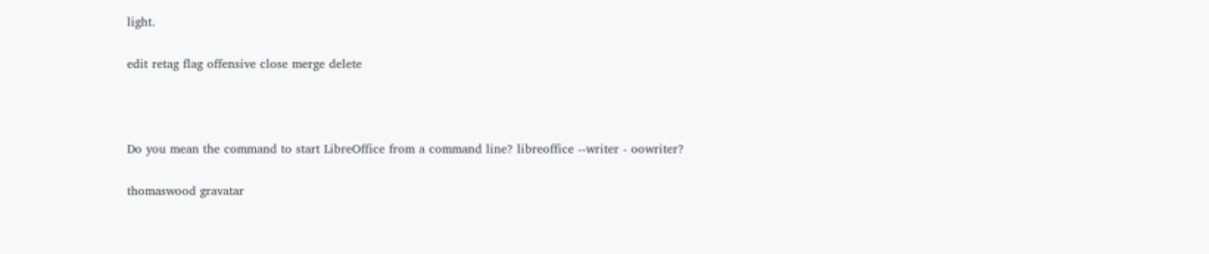light.

edit retag flag offensive close merge delete



Do you mean the command to start LibreOffice from a command line? libreoffice --writer - oowriter?

thomaswood gravatar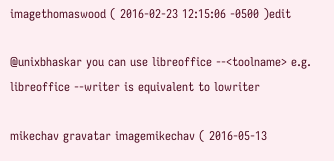imagethomaswood ( 2016-02-23 12:15:06 -0500 )edit

@unixbhaskar you can use libreoffice --<toolname> e.g. libreoffice --writer is equivalent to lowriter

mikechav gravatar imagemikechav ( 2016-05-13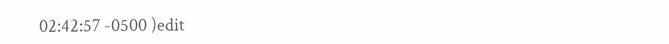02:42:57 -0500 )edit